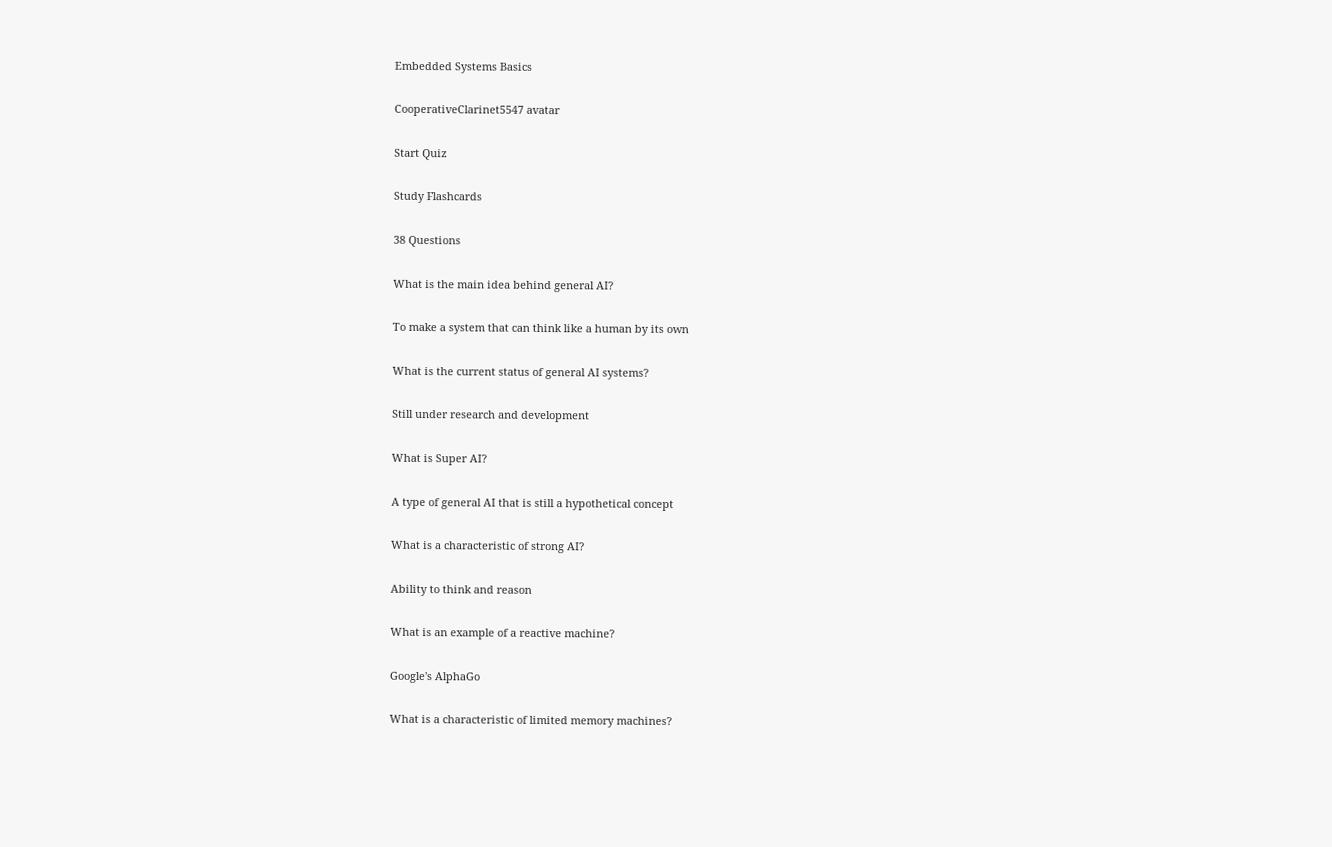Embedded Systems Basics

CooperativeClarinet5547 avatar

Start Quiz

Study Flashcards

38 Questions

What is the main idea behind general AI?

To make a system that can think like a human by its own

What is the current status of general AI systems?

Still under research and development

What is Super AI?

A type of general AI that is still a hypothetical concept

What is a characteristic of strong AI?

Ability to think and reason

What is an example of a reactive machine?

Google's AlphaGo

What is a characteristic of limited memory machines?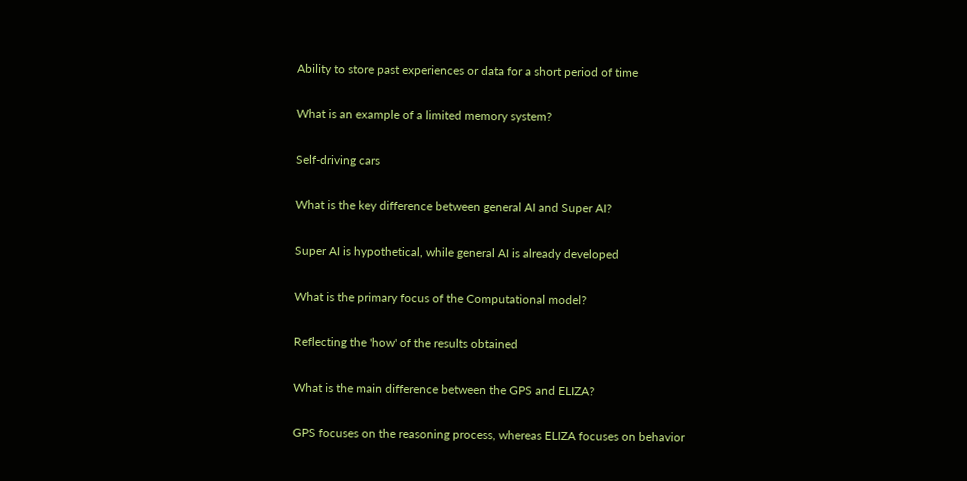Ability to store past experiences or data for a short period of time

What is an example of a limited memory system?

Self-driving cars

What is the key difference between general AI and Super AI?

Super AI is hypothetical, while general AI is already developed

What is the primary focus of the Computational model?

Reflecting the 'how' of the results obtained

What is the main difference between the GPS and ELIZA?

GPS focuses on the reasoning process, whereas ELIZA focuses on behavior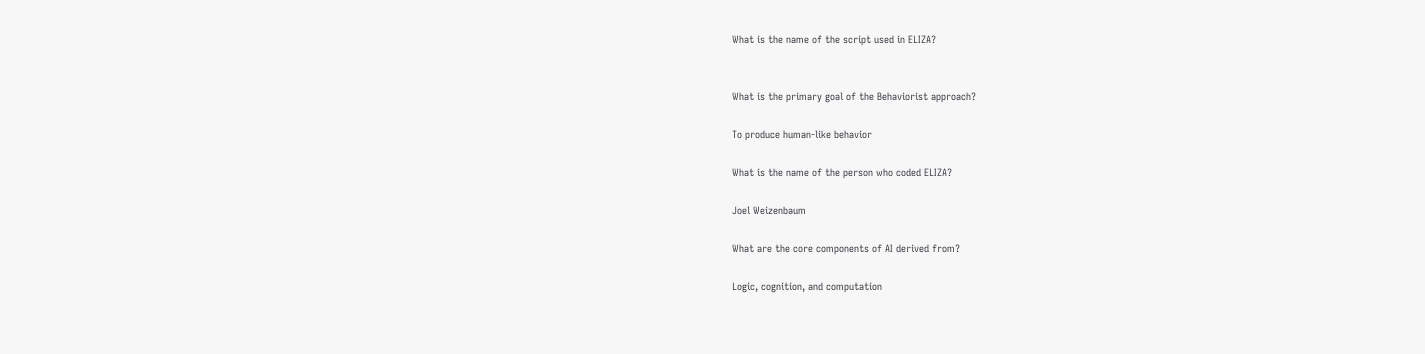What is the name of the script used in ELIZA?


What is the primary goal of the Behaviorist approach?

To produce human-like behavior

What is the name of the person who coded ELIZA?

Joel Weizenbaum

What are the core components of AI derived from?

Logic, cognition, and computation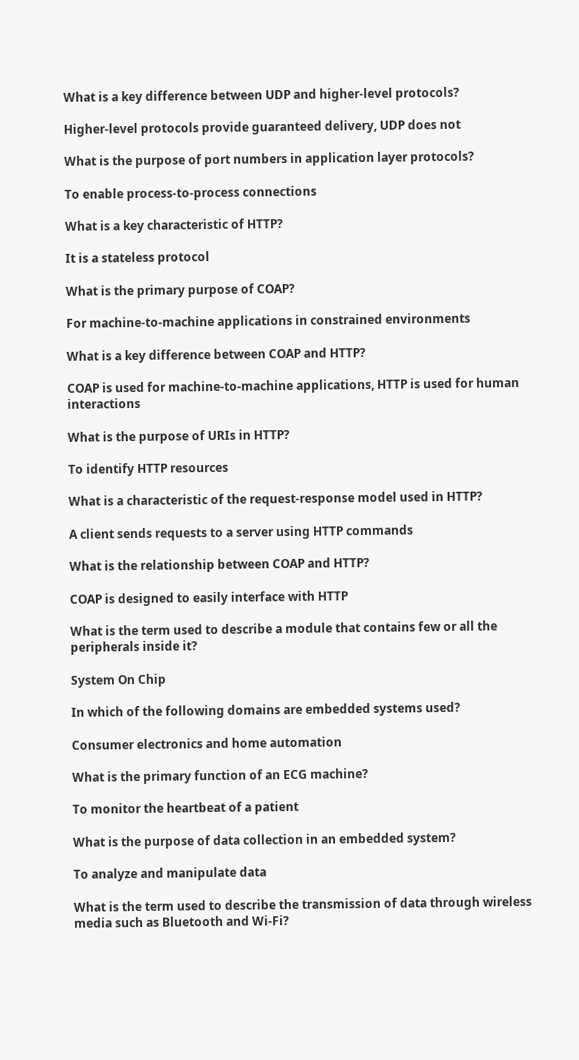What is a key difference between UDP and higher-level protocols?

Higher-level protocols provide guaranteed delivery, UDP does not

What is the purpose of port numbers in application layer protocols?

To enable process-to-process connections

What is a key characteristic of HTTP?

It is a stateless protocol

What is the primary purpose of COAP?

For machine-to-machine applications in constrained environments

What is a key difference between COAP and HTTP?

COAP is used for machine-to-machine applications, HTTP is used for human interactions

What is the purpose of URIs in HTTP?

To identify HTTP resources

What is a characteristic of the request-response model used in HTTP?

A client sends requests to a server using HTTP commands

What is the relationship between COAP and HTTP?

COAP is designed to easily interface with HTTP

What is the term used to describe a module that contains few or all the peripherals inside it?

System On Chip

In which of the following domains are embedded systems used?

Consumer electronics and home automation

What is the primary function of an ECG machine?

To monitor the heartbeat of a patient

What is the purpose of data collection in an embedded system?

To analyze and manipulate data

What is the term used to describe the transmission of data through wireless media such as Bluetooth and Wi-Fi?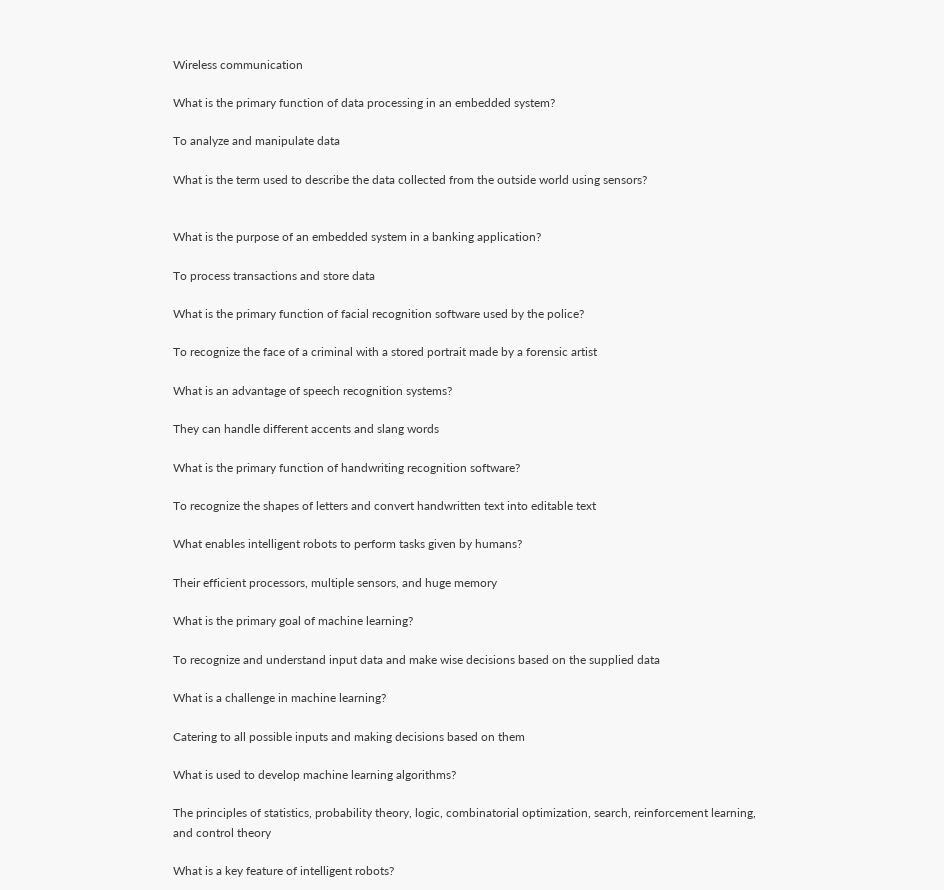Wireless communication

What is the primary function of data processing in an embedded system?

To analyze and manipulate data

What is the term used to describe the data collected from the outside world using sensors?


What is the purpose of an embedded system in a banking application?

To process transactions and store data

What is the primary function of facial recognition software used by the police?

To recognize the face of a criminal with a stored portrait made by a forensic artist

What is an advantage of speech recognition systems?

They can handle different accents and slang words

What is the primary function of handwriting recognition software?

To recognize the shapes of letters and convert handwritten text into editable text

What enables intelligent robots to perform tasks given by humans?

Their efficient processors, multiple sensors, and huge memory

What is the primary goal of machine learning?

To recognize and understand input data and make wise decisions based on the supplied data

What is a challenge in machine learning?

Catering to all possible inputs and making decisions based on them

What is used to develop machine learning algorithms?

The principles of statistics, probability theory, logic, combinatorial optimization, search, reinforcement learning, and control theory

What is a key feature of intelligent robots?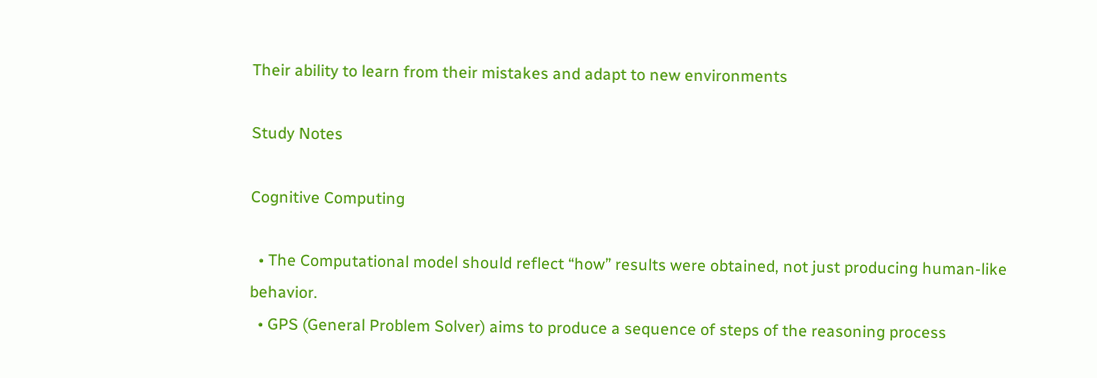Their ability to learn from their mistakes and adapt to new environments

Study Notes

Cognitive Computing

  • The Computational model should reflect “how” results were obtained, not just producing human-like behavior.
  • GPS (General Problem Solver) aims to produce a sequence of steps of the reasoning process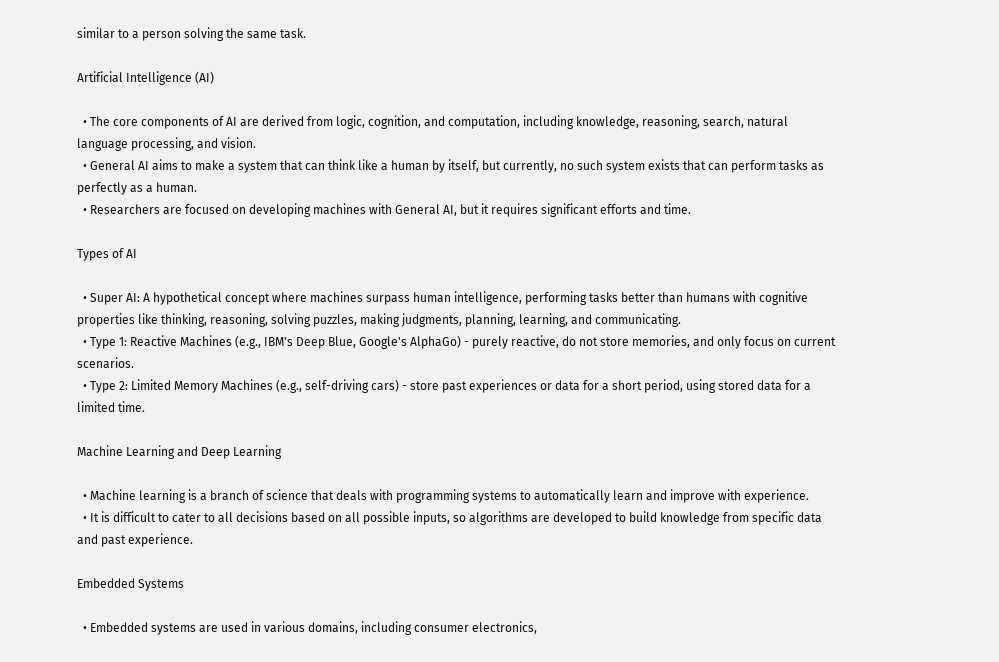similar to a person solving the same task.

Artificial Intelligence (AI)

  • The core components of AI are derived from logic, cognition, and computation, including knowledge, reasoning, search, natural language processing, and vision.
  • General AI aims to make a system that can think like a human by itself, but currently, no such system exists that can perform tasks as perfectly as a human.
  • Researchers are focused on developing machines with General AI, but it requires significant efforts and time.

Types of AI

  • Super AI: A hypothetical concept where machines surpass human intelligence, performing tasks better than humans with cognitive properties like thinking, reasoning, solving puzzles, making judgments, planning, learning, and communicating.
  • Type 1: Reactive Machines (e.g., IBM's Deep Blue, Google's AlphaGo) - purely reactive, do not store memories, and only focus on current scenarios.
  • Type 2: Limited Memory Machines (e.g., self-driving cars) - store past experiences or data for a short period, using stored data for a limited time.

Machine Learning and Deep Learning

  • Machine learning is a branch of science that deals with programming systems to automatically learn and improve with experience.
  • It is difficult to cater to all decisions based on all possible inputs, so algorithms are developed to build knowledge from specific data and past experience.

Embedded Systems

  • Embedded systems are used in various domains, including consumer electronics,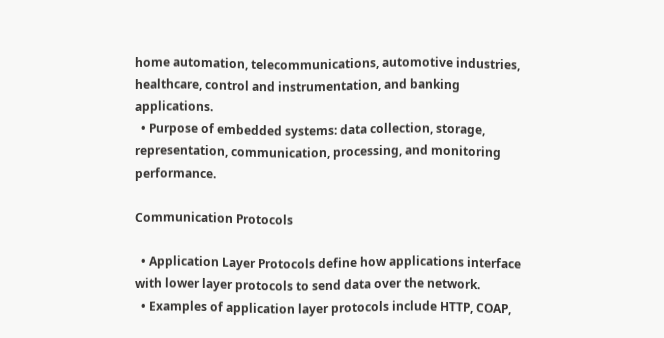home automation, telecommunications, automotive industries, healthcare, control and instrumentation, and banking applications.
  • Purpose of embedded systems: data collection, storage, representation, communication, processing, and monitoring performance.

Communication Protocols

  • Application Layer Protocols define how applications interface with lower layer protocols to send data over the network.
  • Examples of application layer protocols include HTTP, COAP,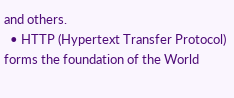and others.
  • HTTP (Hypertext Transfer Protocol) forms the foundation of the World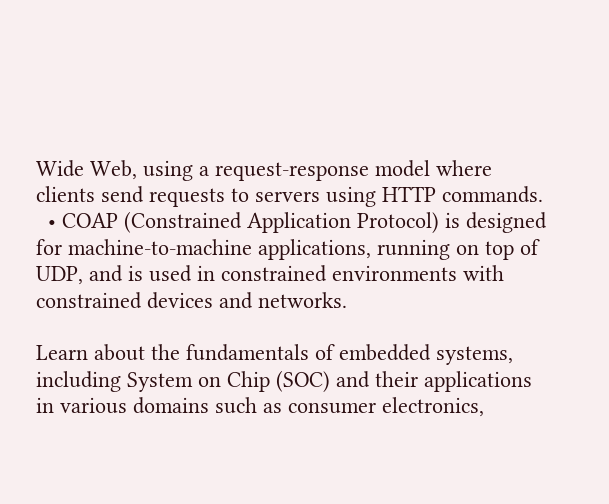Wide Web, using a request-response model where clients send requests to servers using HTTP commands.
  • COAP (Constrained Application Protocol) is designed for machine-to-machine applications, running on top of UDP, and is used in constrained environments with constrained devices and networks.

Learn about the fundamentals of embedded systems, including System on Chip (SOC) and their applications in various domains such as consumer electronics,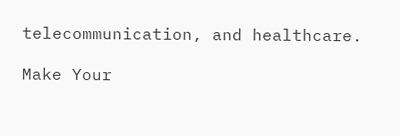telecommunication, and healthcare.

Make Your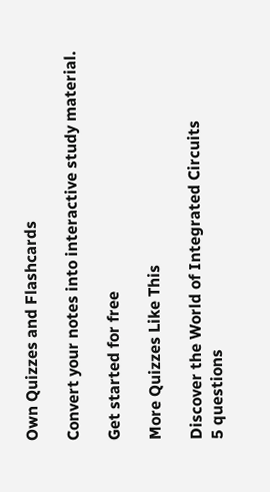Own Quizzes and Flashcards

Convert your notes into interactive study material.

Get started for free

More Quizzes Like This

Discover the World of Integrated Circuits
5 questions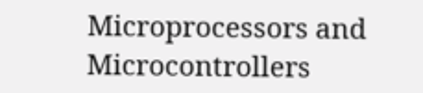Microprocessors and Microcontrollers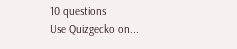10 questions
Use Quizgecko on...